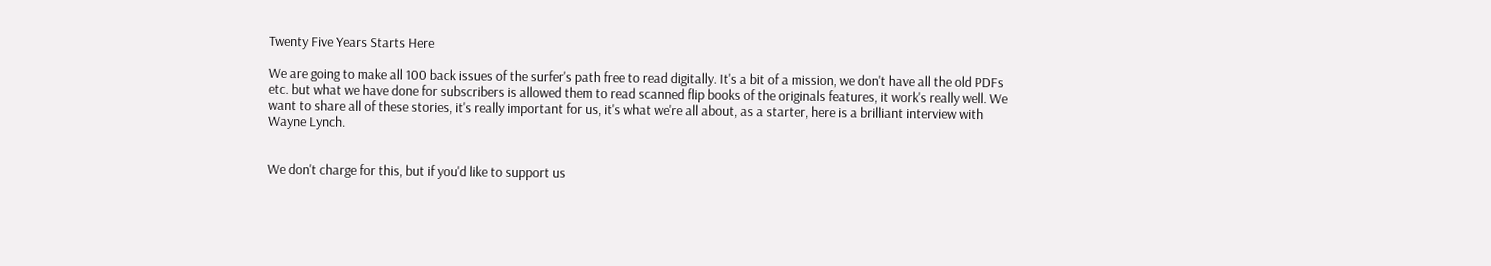Twenty Five Years Starts Here

We are going to make all 100 back issues of the surfer's path free to read digitally. It's a bit of a mission, we don't have all the old PDFs etc. but what we have done for subscribers is allowed them to read scanned flip books of the originals features, it work's really well. We want to share all of these stories, it's really important for us, it's what we're all about, as a starter, here is a brilliant interview with Wayne Lynch.


We don't charge for this, but if you'd like to support us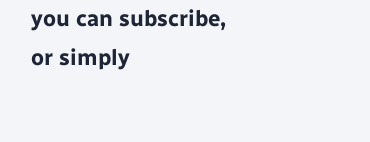you can subscribe, or simply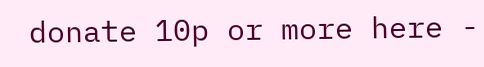donate 10p or more here -